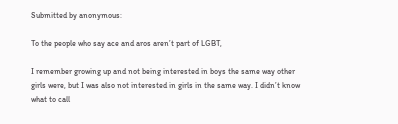Submitted by anonymous:

To the people who say ace and aros aren’t part of LGBT,

I remember growing up and not being interested in boys the same way other girls were, but I was also not interested in girls in the same way. I didn’t know what to call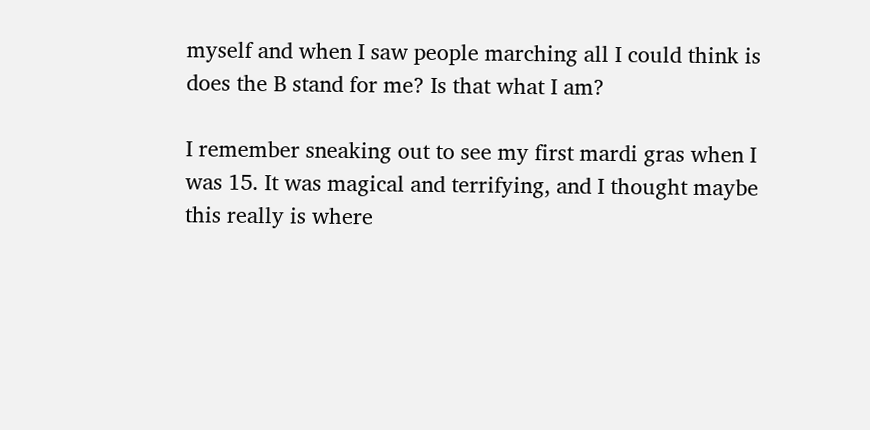myself and when I saw people marching all I could think is does the B stand for me? Is that what I am?

I remember sneaking out to see my first mardi gras when I was 15. It was magical and terrifying, and I thought maybe this really is where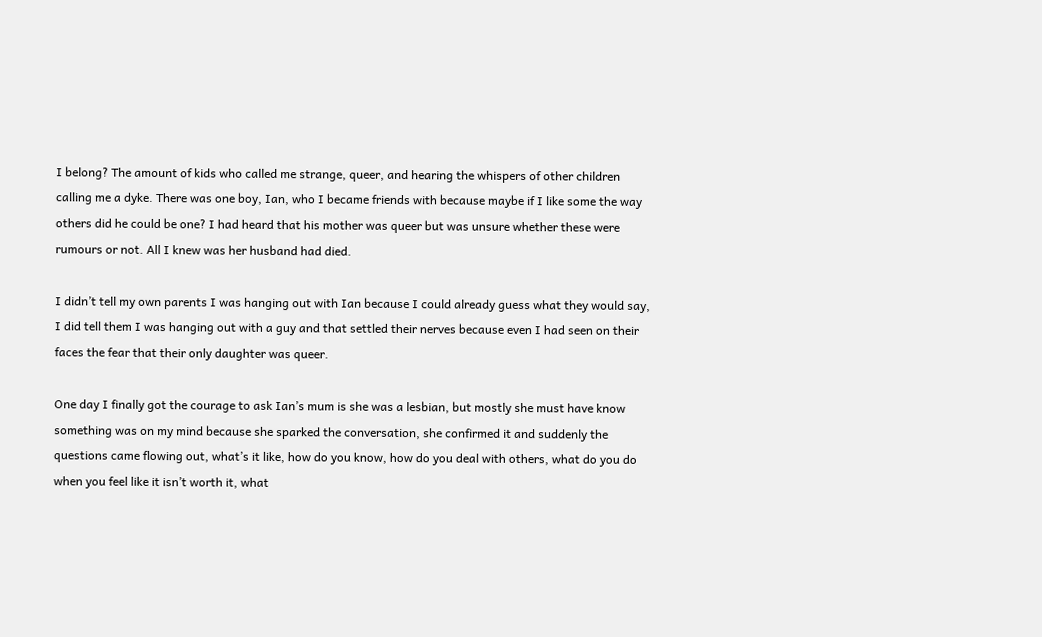I belong? The amount of kids who called me strange, queer, and hearing the whispers of other children calling me a dyke. There was one boy, Ian, who I became friends with because maybe if I like some the way others did he could be one? I had heard that his mother was queer but was unsure whether these were rumours or not. All I knew was her husband had died.

I didn’t tell my own parents I was hanging out with Ian because I could already guess what they would say, I did tell them I was hanging out with a guy and that settled their nerves because even I had seen on their faces the fear that their only daughter was queer.

One day I finally got the courage to ask Ian’s mum is she was a lesbian, but mostly she must have know something was on my mind because she sparked the conversation, she confirmed it and suddenly the questions came flowing out, what’s it like, how do you know, how do you deal with others, what do you do when you feel like it isn’t worth it, what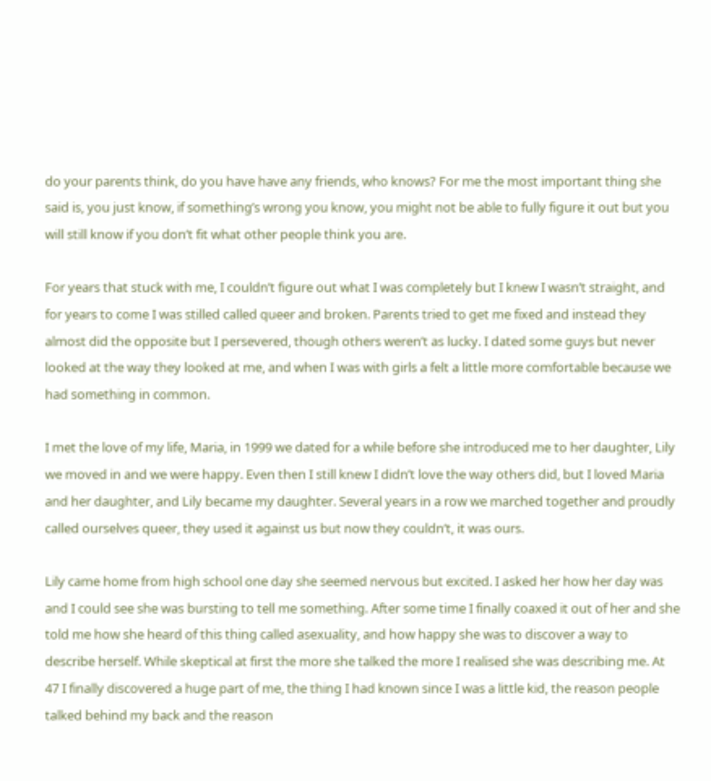do your parents think, do you have have any friends, who knows? For me the most important thing she said is, you just know, if something’s wrong you know, you might not be able to fully figure it out but you will still know if you don’t fit what other people think you are.

For years that stuck with me, I couldn’t figure out what I was completely but I knew I wasn’t straight, and for years to come I was stilled called queer and broken. Parents tried to get me fixed and instead they almost did the opposite but I persevered, though others weren’t as lucky. I dated some guys but never looked at the way they looked at me, and when I was with girls a felt a little more comfortable because we had something in common.

I met the love of my life, Maria, in 1999 we dated for a while before she introduced me to her daughter, Lily we moved in and we were happy. Even then I still knew I didn’t love the way others did, but I loved Maria and her daughter, and Lily became my daughter. Several years in a row we marched together and proudly called ourselves queer, they used it against us but now they couldn’t, it was ours.

Lily came home from high school one day she seemed nervous but excited. I asked her how her day was and I could see she was bursting to tell me something. After some time I finally coaxed it out of her and she told me how she heard of this thing called asexuality, and how happy she was to discover a way to describe herself. While skeptical at first the more she talked the more I realised she was describing me. At 47 I finally discovered a huge part of me, the thing I had known since I was a little kid, the reason people talked behind my back and the reason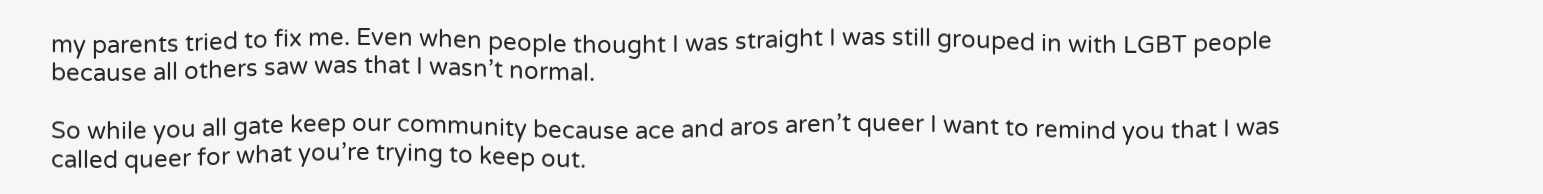my parents tried to fix me. Even when people thought I was straight I was still grouped in with LGBT people because all others saw was that I wasn’t normal.

So while you all gate keep our community because ace and aros aren’t queer I want to remind you that I was called queer for what you’re trying to keep out.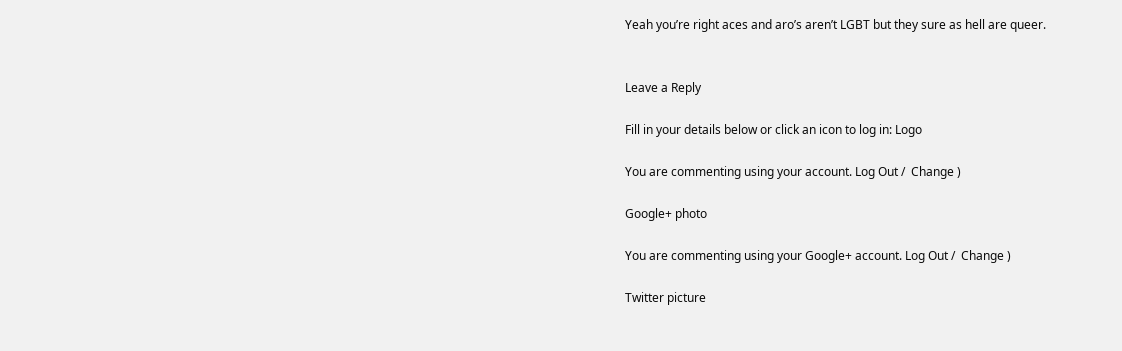Yeah you’re right aces and aro’s aren’t LGBT but they sure as hell are queer.


Leave a Reply

Fill in your details below or click an icon to log in: Logo

You are commenting using your account. Log Out /  Change )

Google+ photo

You are commenting using your Google+ account. Log Out /  Change )

Twitter picture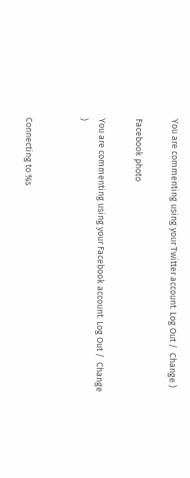You are commenting using your Twitter account. Log Out /  Change )

Facebook photo

You are commenting using your Facebook account. Log Out /  Change )


Connecting to %s